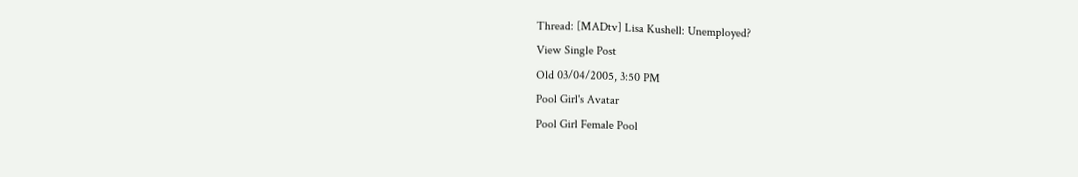Thread: [MADtv] Lisa Kushell: Unemployed?
View Single Post
Old 03/04/2005, 3:50 PM
Pool Girl's Avatar
Pool Girl Female Pool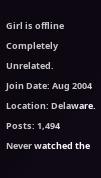Girl is offline
Completely Unrelated.
Join Date: Aug 2004
Location: Delaware.
Posts: 1,494
Never watched the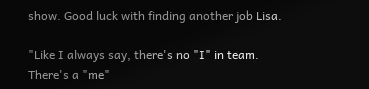show. Good luck with finding another job Lisa.

"Like I always say, there's no "I" in team. There's a "me"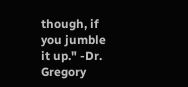though, if you jumble it up." -Dr. Gregory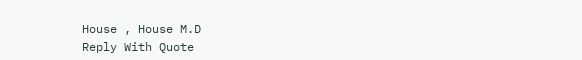House , House M.D
Reply With Quote